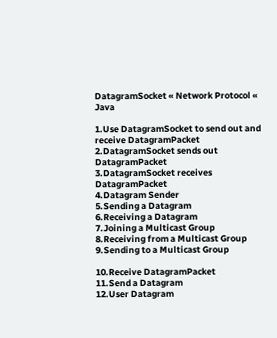DatagramSocket « Network Protocol « Java

1.Use DatagramSocket to send out and receive DatagramPacket
2.DatagramSocket sends out DatagramPacket
3.DatagramSocket receives DatagramPacket
4.Datagram Sender
5.Sending a Datagram
6.Receiving a Datagram
7.Joining a Multicast Group
8.Receiving from a Multicast Group
9.Sending to a Multicast Group

10.Receive DatagramPacket
11.Send a Datagram
12.User Datagram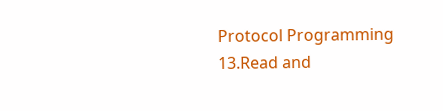Protocol Programming
13.Read and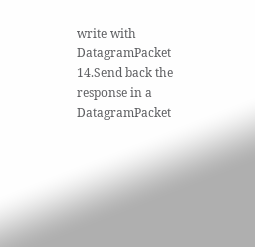write with DatagramPacket
14.Send back the response in a DatagramPacket